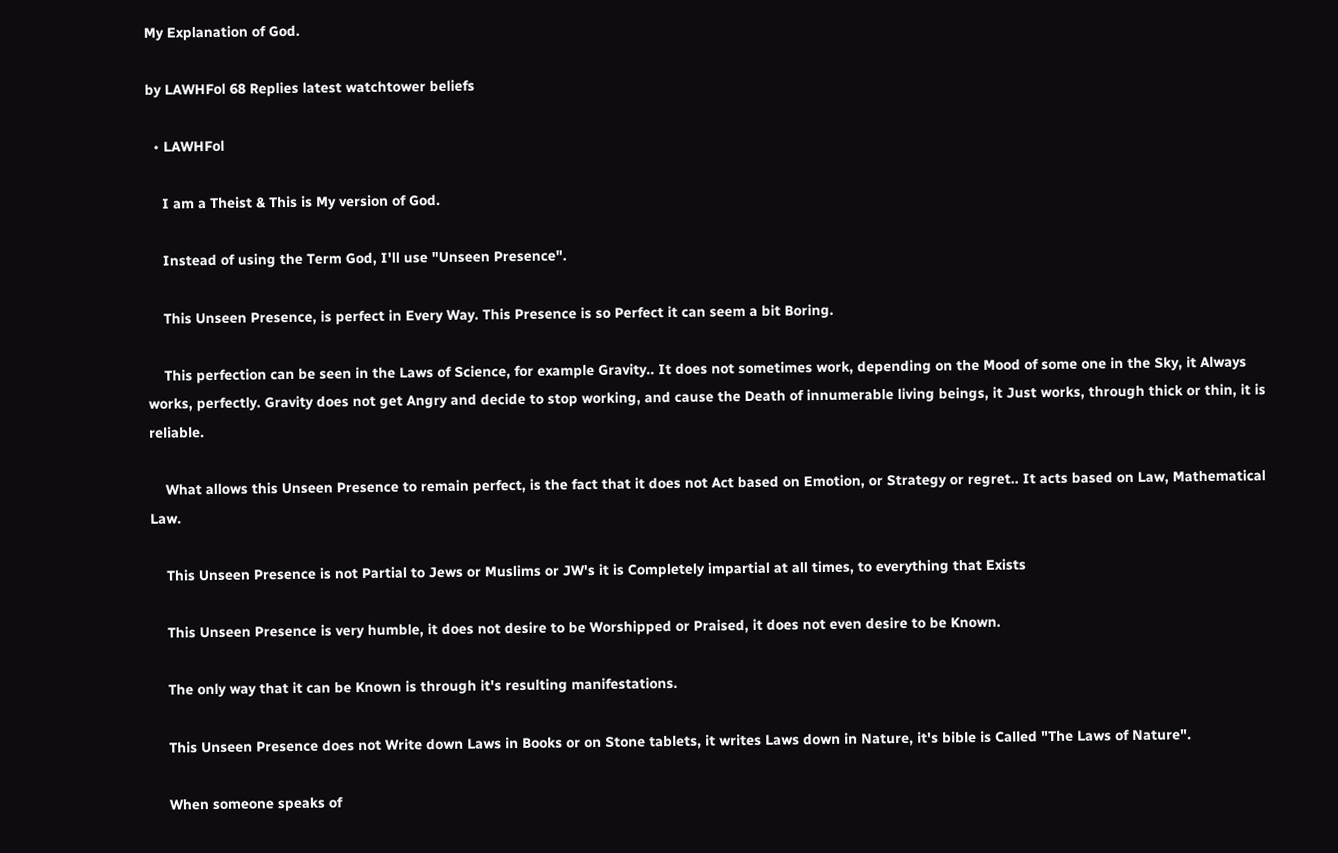My Explanation of God.

by LAWHFol 68 Replies latest watchtower beliefs

  • LAWHFol

    I am a Theist & This is My version of God.

    Instead of using the Term God, I'll use "Unseen Presence".

    This Unseen Presence, is perfect in Every Way. This Presence is so Perfect it can seem a bit Boring.

    This perfection can be seen in the Laws of Science, for example Gravity.. It does not sometimes work, depending on the Mood of some one in the Sky, it Always works, perfectly. Gravity does not get Angry and decide to stop working, and cause the Death of innumerable living beings, it Just works, through thick or thin, it is reliable.

    What allows this Unseen Presence to remain perfect, is the fact that it does not Act based on Emotion, or Strategy or regret.. It acts based on Law, Mathematical Law.

    This Unseen Presence is not Partial to Jews or Muslims or JW's it is Completely impartial at all times, to everything that Exists

    This Unseen Presence is very humble, it does not desire to be Worshipped or Praised, it does not even desire to be Known.

    The only way that it can be Known is through it's resulting manifestations.

    This Unseen Presence does not Write down Laws in Books or on Stone tablets, it writes Laws down in Nature, it's bible is Called "The Laws of Nature".

    When someone speaks of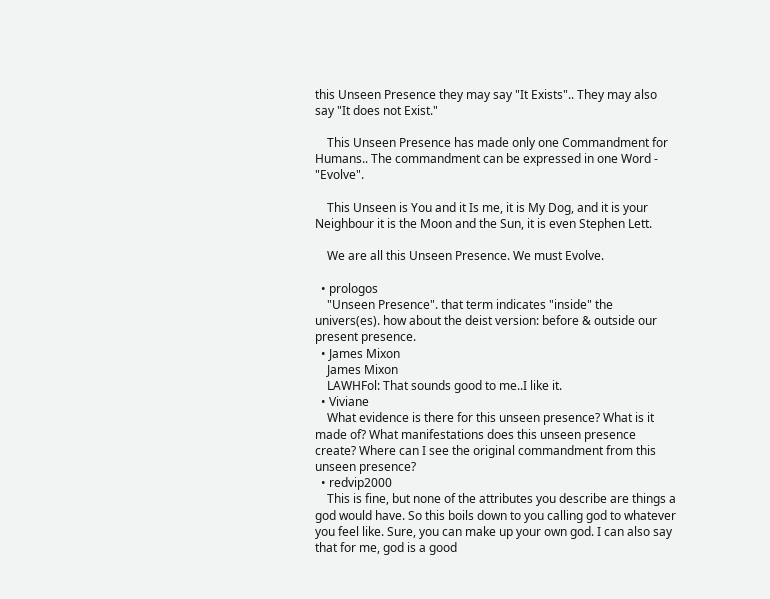this Unseen Presence they may say "It Exists".. They may also say "It does not Exist."

    This Unseen Presence has made only one Commandment for Humans.. The commandment can be expressed in one Word - "Evolve".

    This Unseen is You and it Is me, it is My Dog, and it is your Neighbour it is the Moon and the Sun, it is even Stephen Lett.

    We are all this Unseen Presence. We must Evolve.

  • prologos
    "Unseen Presence". that term indicates "inside" the univers(es). how about the deist version: before & outside our present presence.
  • James Mixon
    James Mixon
    LAWHFol: That sounds good to me..I like it.
  • Viviane
    What evidence is there for this unseen presence? What is it made of? What manifestations does this unseen presence create? Where can I see the original commandment from this unseen presence?
  • redvip2000
    This is fine, but none of the attributes you describe are things a god would have. So this boils down to you calling god to whatever you feel like. Sure, you can make up your own god. I can also say that for me, god is a good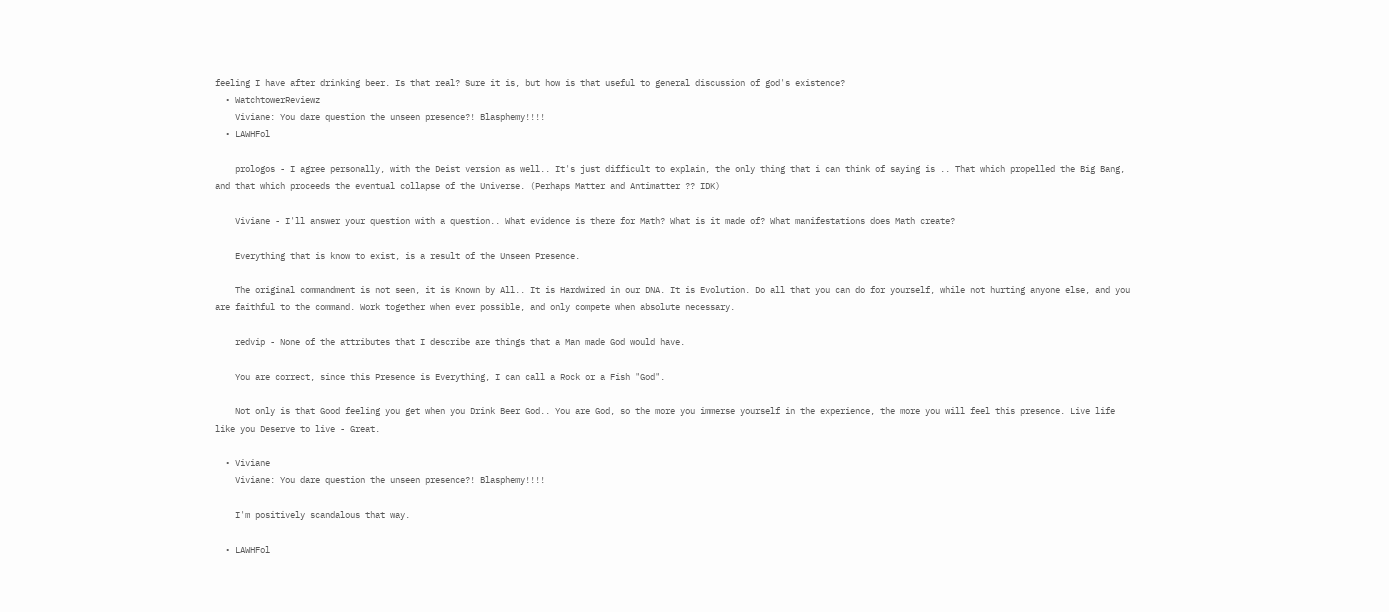feeling I have after drinking beer. Is that real? Sure it is, but how is that useful to general discussion of god's existence?
  • WatchtowerReviewz
    Viviane: You dare question the unseen presence?! Blasphemy!!!!
  • LAWHFol

    prologos - I agree personally, with the Deist version as well.. It's just difficult to explain, the only thing that i can think of saying is .. That which propelled the Big Bang, and that which proceeds the eventual collapse of the Universe. (Perhaps Matter and Antimatter ?? IDK)

    Viviane - I'll answer your question with a question.. What evidence is there for Math? What is it made of? What manifestations does Math create?

    Everything that is know to exist, is a result of the Unseen Presence.

    The original commandment is not seen, it is Known by All.. It is Hardwired in our DNA. It is Evolution. Do all that you can do for yourself, while not hurting anyone else, and you are faithful to the command. Work together when ever possible, and only compete when absolute necessary.

    redvip - None of the attributes that I describe are things that a Man made God would have.

    You are correct, since this Presence is Everything, I can call a Rock or a Fish "God".

    Not only is that Good feeling you get when you Drink Beer God.. You are God, so the more you immerse yourself in the experience, the more you will feel this presence. Live life like you Deserve to live - Great.

  • Viviane
    Viviane: You dare question the unseen presence?! Blasphemy!!!!

    I'm positively scandalous that way.

  • LAWHFol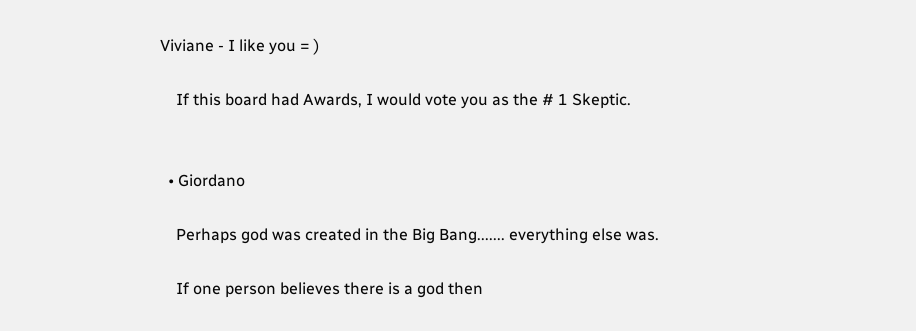Viviane - I like you = )

    If this board had Awards, I would vote you as the # 1 Skeptic.


  • Giordano

    Perhaps god was created in the Big Bang....... everything else was.

    If one person believes there is a god then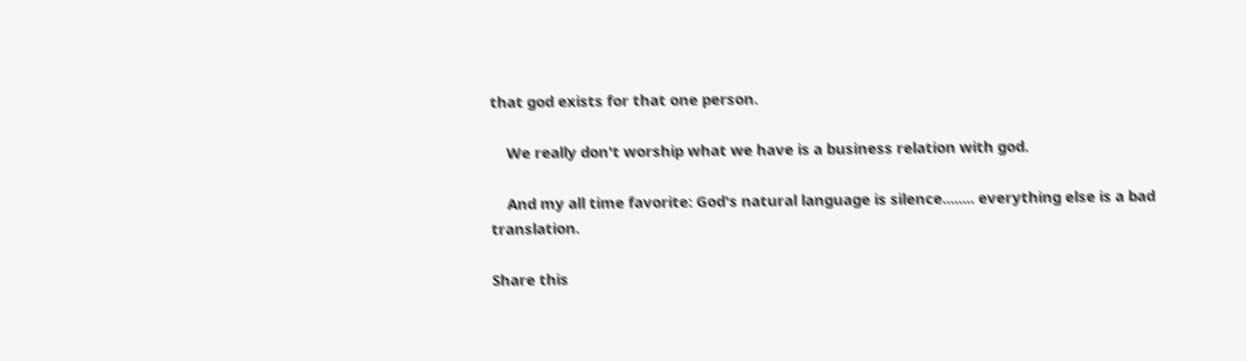that god exists for that one person.

    We really don't worship what we have is a business relation with god.

    And my all time favorite: God's natural language is silence........ everything else is a bad translation.

Share this